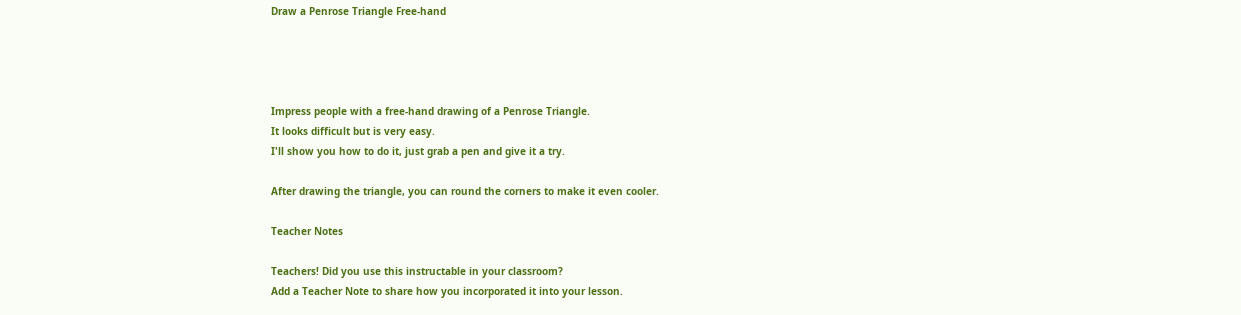Draw a Penrose Triangle Free-hand




Impress people with a free-hand drawing of a Penrose Triangle.
It looks difficult but is very easy.
I'll show you how to do it, just grab a pen and give it a try.

After drawing the triangle, you can round the corners to make it even cooler.

Teacher Notes

Teachers! Did you use this instructable in your classroom?
Add a Teacher Note to share how you incorporated it into your lesson.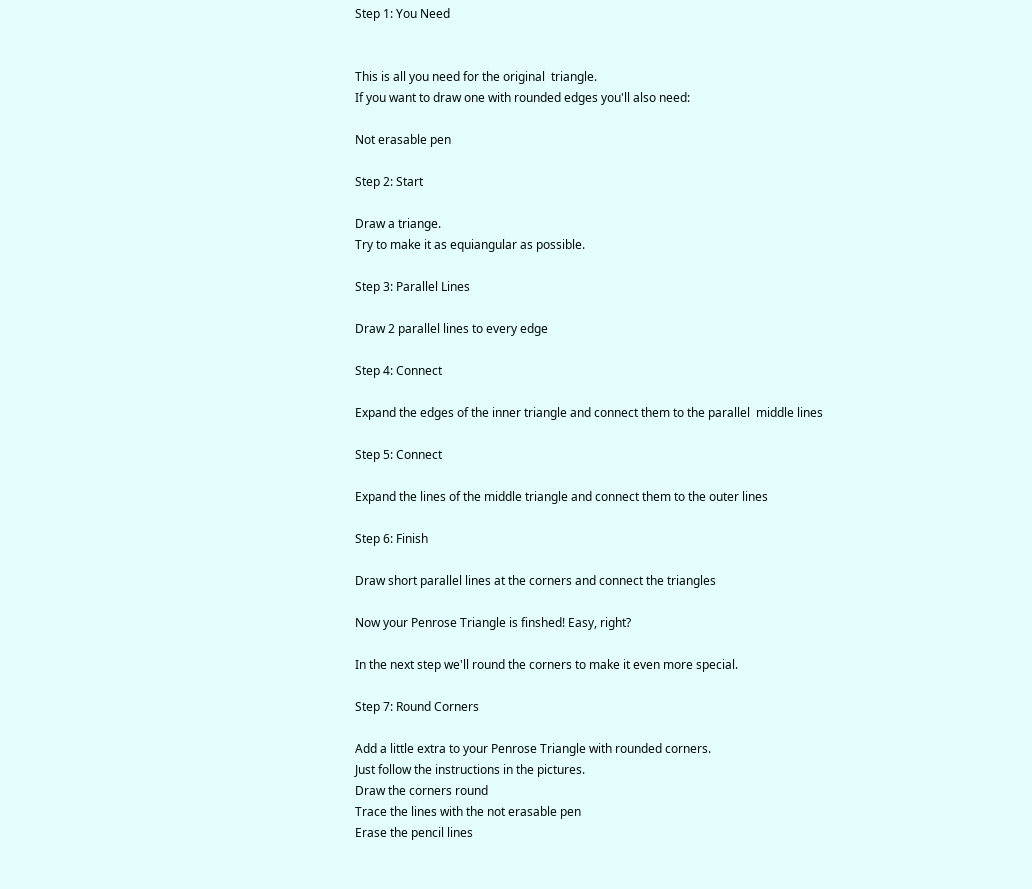Step 1: You Need


This is all you need for the original  triangle.
If you want to draw one with rounded edges you'll also need:

Not erasable pen

Step 2: Start

Draw a triange.
Try to make it as equiangular as possible.

Step 3: Parallel Lines

Draw 2 parallel lines to every edge

Step 4: Connect

Expand the edges of the inner triangle and connect them to the parallel  middle lines

Step 5: Connect

Expand the lines of the middle triangle and connect them to the outer lines

Step 6: Finish

Draw short parallel lines at the corners and connect the triangles

Now your Penrose Triangle is finshed! Easy, right?

In the next step we'll round the corners to make it even more special.

Step 7: Round Corners

Add a little extra to your Penrose Triangle with rounded corners.
Just follow the instructions in the pictures.
Draw the corners round
Trace the lines with the not erasable pen
Erase the pencil lines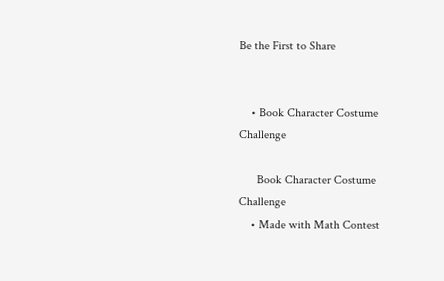Be the First to Share


    • Book Character Costume Challenge

      Book Character Costume Challenge
    • Made with Math Contest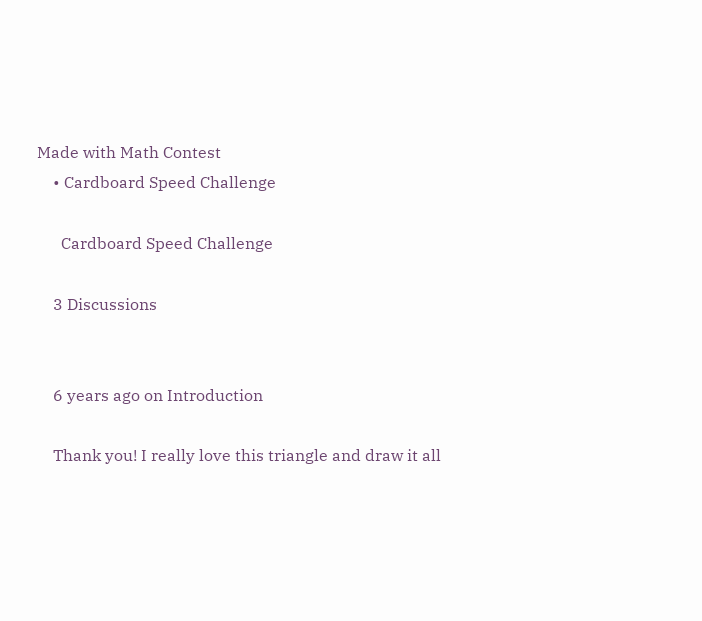Made with Math Contest
    • Cardboard Speed Challenge

      Cardboard Speed Challenge

    3 Discussions


    6 years ago on Introduction

    Thank you! I really love this triangle and draw it all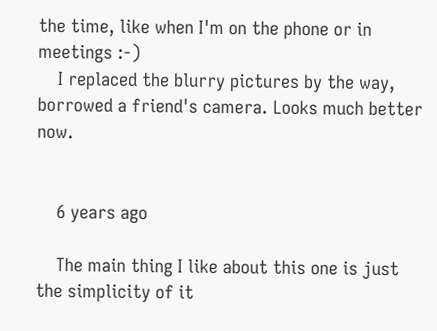the time, like when I'm on the phone or in meetings :-)
    I replaced the blurry pictures by the way, borrowed a friend's camera. Looks much better now.


    6 years ago

    The main thing I like about this one is just the simplicity of it